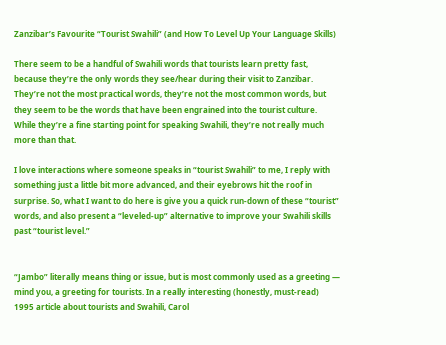Zanzibar’s Favourite “Tourist Swahili” (and How To Level Up Your Language Skills)

There seem to be a handful of Swahili words that tourists learn pretty fast, because they’re the only words they see/hear during their visit to Zanzibar. They’re not the most practical words, they’re not the most common words, but they seem to be the words that have been engrained into the tourist culture. While they’re a fine starting point for speaking Swahili, they’re not really much more than that.

I love interactions where someone speaks in “tourist Swahili” to me, I reply with something just a little bit more advanced, and their eyebrows hit the roof in surprise. So, what I want to do here is give you a quick run-down of these “tourist” words, and also present a “leveled-up” alternative to improve your Swahili skills past “tourist level.”


“Jambo” literally means thing or issue, but is most commonly used as a greeting — mind you, a greeting for tourists. In a really interesting (honestly, must-read) 1995 article about tourists and Swahili, Carol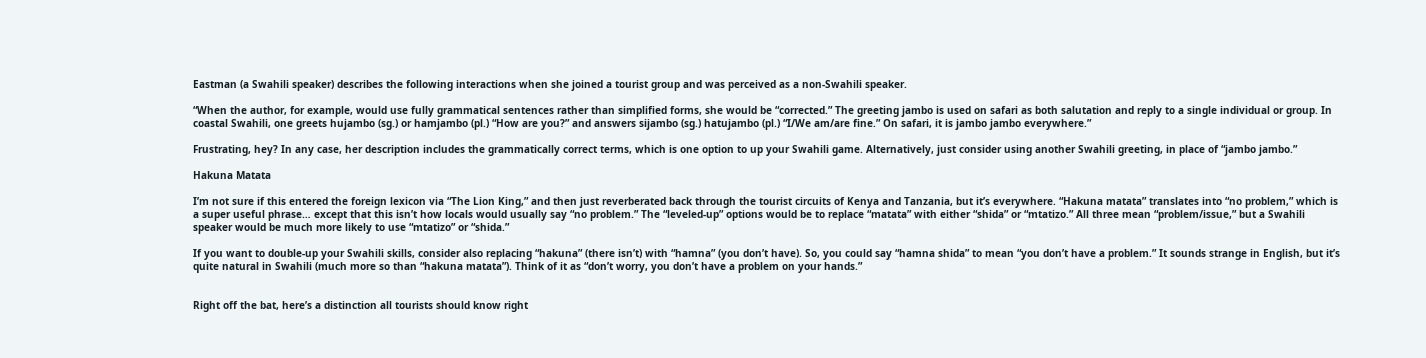Eastman (a Swahili speaker) describes the following interactions when she joined a tourist group and was perceived as a non-Swahili speaker.

“When the author, for example, would use fully grammatical sentences rather than simplified forms, she would be “corrected.” The greeting jambo is used on safari as both salutation and reply to a single individual or group. In coastal Swahili, one greets hujambo (sg.) or hamjambo (pl.) “How are you?” and answers sijambo (sg.) hatujambo (pl.) “I/We am/are fine.” On safari, it is jambo jambo everywhere.”

Frustrating, hey? In any case, her description includes the grammatically correct terms, which is one option to up your Swahili game. Alternatively, just consider using another Swahili greeting, in place of “jambo jambo.”

Hakuna Matata

I’m not sure if this entered the foreign lexicon via “The Lion King,” and then just reverberated back through the tourist circuits of Kenya and Tanzania, but it’s everywhere. “Hakuna matata” translates into “no problem,” which is a super useful phrase… except that this isn’t how locals would usually say “no problem.” The “leveled-up” options would be to replace “matata” with either “shida” or “mtatizo.” All three mean “problem/issue,” but a Swahili speaker would be much more likely to use “mtatizo” or “shida.”

If you want to double-up your Swahili skills, consider also replacing “hakuna” (there isn’t) with “hamna” (you don’t have). So, you could say “hamna shida” to mean “you don’t have a problem.” It sounds strange in English, but it’s quite natural in Swahili (much more so than “hakuna matata”). Think of it as “don’t worry, you don’t have a problem on your hands.”


Right off the bat, here’s a distinction all tourists should know right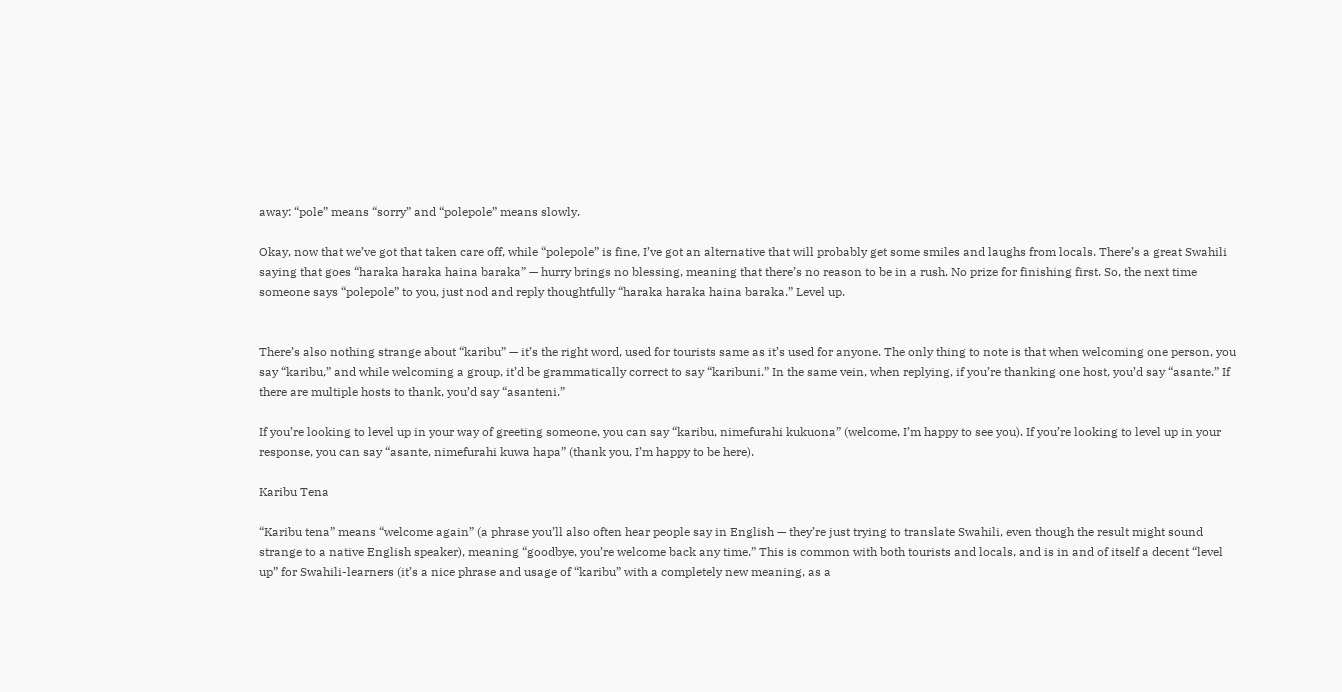away: “pole” means “sorry” and “polepole” means slowly.

Okay, now that we’ve got that taken care off, while “polepole” is fine, I’ve got an alternative that will probably get some smiles and laughs from locals. There’s a great Swahili saying that goes “haraka haraka haina baraka” — hurry brings no blessing, meaning that there’s no reason to be in a rush. No prize for finishing first. So, the next time someone says “polepole” to you, just nod and reply thoughtfully “haraka haraka haina baraka.” Level up.


There’s also nothing strange about “karibu” — it’s the right word, used for tourists same as it’s used for anyone. The only thing to note is that when welcoming one person, you say “karibu,” and while welcoming a group, it’d be grammatically correct to say “karibuni.” In the same vein, when replying, if you’re thanking one host, you’d say “asante.” If there are multiple hosts to thank, you’d say “asanteni.”

If you’re looking to level up in your way of greeting someone, you can say “karibu, nimefurahi kukuona” (welcome, I’m happy to see you). If you’re looking to level up in your response, you can say “asante, nimefurahi kuwa hapa” (thank you, I’m happy to be here).

Karibu Tena

“Karibu tena” means “welcome again” (a phrase you’ll also often hear people say in English — they’re just trying to translate Swahili, even though the result might sound strange to a native English speaker), meaning “goodbye, you’re welcome back any time.” This is common with both tourists and locals, and is in and of itself a decent “level up” for Swahili-learners (it’s a nice phrase and usage of “karibu” with a completely new meaning, as a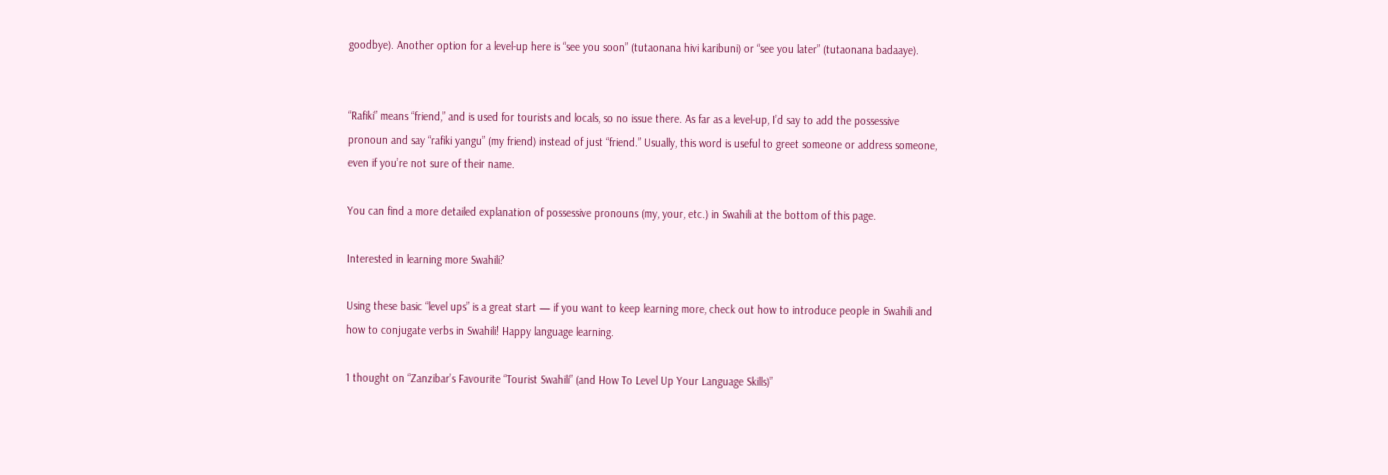goodbye). Another option for a level-up here is “see you soon” (tutaonana hivi karibuni) or “see you later” (tutaonana badaaye).


“Rafiki” means “friend,” and is used for tourists and locals, so no issue there. As far as a level-up, I’d say to add the possessive pronoun and say “rafiki yangu” (my friend) instead of just “friend.” Usually, this word is useful to greet someone or address someone, even if you’re not sure of their name.

You can find a more detailed explanation of possessive pronouns (my, your, etc.) in Swahili at the bottom of this page.

Interested in learning more Swahili?

Using these basic “level ups” is a great start — if you want to keep learning more, check out how to introduce people in Swahili and how to conjugate verbs in Swahili! Happy language learning.

1 thought on “Zanzibar’s Favourite “Tourist Swahili” (and How To Level Up Your Language Skills)”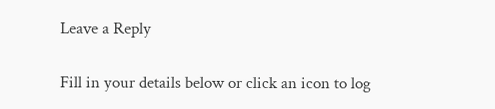Leave a Reply

Fill in your details below or click an icon to log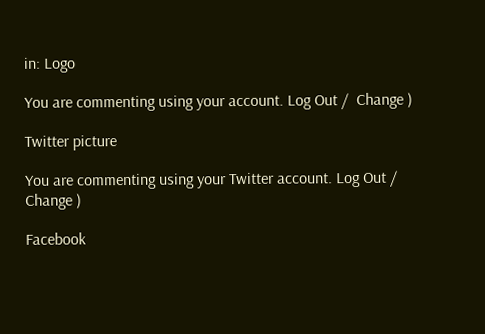in: Logo

You are commenting using your account. Log Out /  Change )

Twitter picture

You are commenting using your Twitter account. Log Out /  Change )

Facebook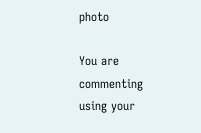photo

You are commenting using your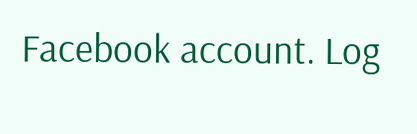Facebook account. Log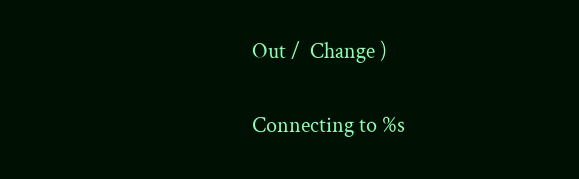Out /  Change )

Connecting to %s